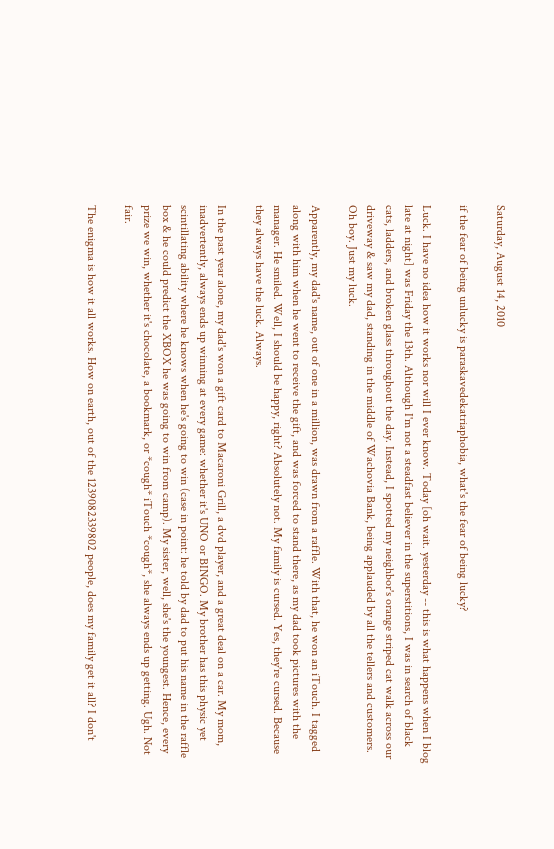Saturday, August 14, 2010

if the fear of being unlucky is paraskavedekatriaphobia, what's the fear of being lucky?

Luck. I have no idea how it works nor will I ever know. Today [oh wait. yesterday -- this is what happens when I blog late at night] was Friday the 13th. Although I'm not a steadfast believer in the superstitions, I was in search of black cats, ladders, and broken glass throughout the day. Instead, I spotted my neighbor's orange striped cat walk across our driveway & saw my dad, standing in the middle of Wachovia Bank, being applauded by all the tellers and customers. Oh boy. Just my luck.

Apparently, my dad's name, out of one in a million, was drawn from a raffle. With that, he won an iTouch. I tagged along with him when he went to receive the gift, and was forced to stand there, as my dad took pictures with the manager. He smiled. Well, I should be happy, right? Absolutely not. My family is cursed. Yes, they're cursed. Because they always have the luck. Always.

In the past year alone, my dad's won a gift card to Macaroni Grill, a dvd player, and a great deal on a car. My mom, inadvertently, always ends up winning at every game: whether it's UNO or BINGO. My brother has this physic yet scintillating ability where he knows when he's going to win (case in point: he told by dad to put his name in the raffle box & he could predict the XBOX he was going to win from camp). My sister, well, she's the youngest. Hence, every prize we win, whether it's chocolate, a bookmark, or *cough* iTouch *cough*, she always ends up getting. Ugh. Not fair.

The enigma is how it all works. How on earth, out of the 1239082339802 people, does my family get it all? I don't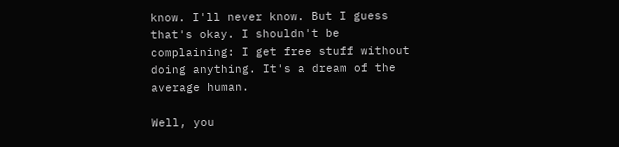know. I'll never know. But I guess that's okay. I shouldn't be complaining: I get free stuff without doing anything. It's a dream of the average human.

Well, you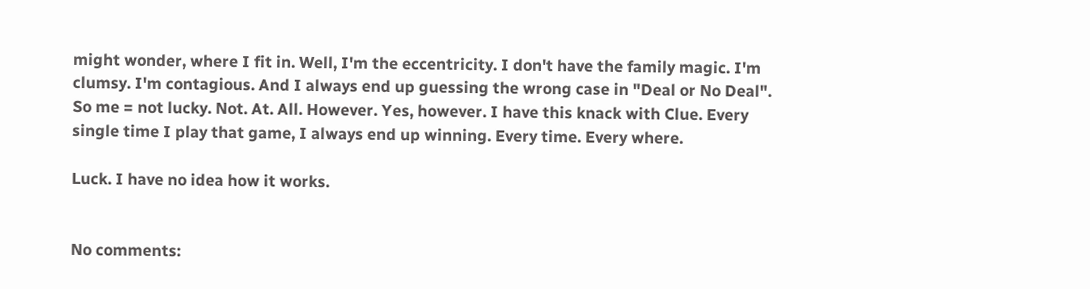might wonder, where I fit in. Well, I'm the eccentricity. I don't have the family magic. I'm clumsy. I'm contagious. And I always end up guessing the wrong case in "Deal or No Deal". So me = not lucky. Not. At. All. However. Yes, however. I have this knack with Clue. Every single time I play that game, I always end up winning. Every time. Every where.

Luck. I have no idea how it works.


No comments: